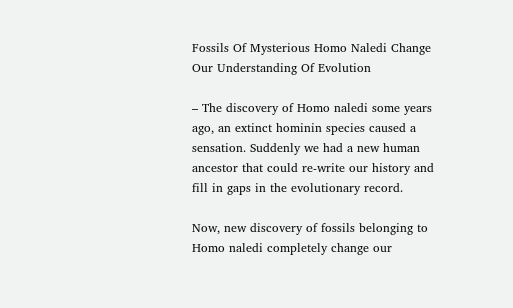Fossils Of Mysterious Homo Naledi Change Our Understanding Of Evolution

– The discovery of Homo naledi some years ago, an extinct hominin species caused a sensation. Suddenly we had a new human ancestor that could re-write our history and fill in gaps in the evolutionary record.

Now, new discovery of fossils belonging to Homo naledi completely change our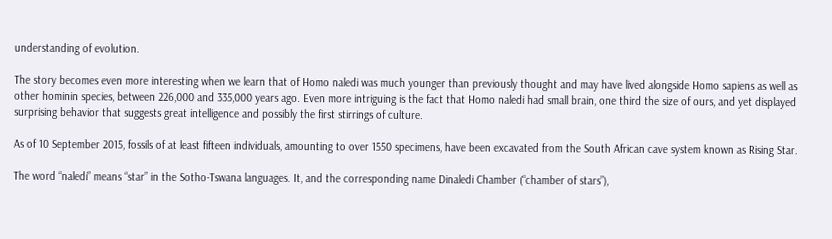understanding of evolution.

The story becomes even more interesting when we learn that of Homo naledi was much younger than previously thought and may have lived alongside Homo sapiens as well as other hominin species, between 226,000 and 335,000 years ago. Even more intriguing is the fact that Homo naledi had small brain, one third the size of ours, and yet displayed surprising behavior that suggests great intelligence and possibly the first stirrings of culture.

As of 10 September 2015, fossils of at least fifteen individuals, amounting to over 1550 specimens, have been excavated from the South African cave system known as Rising Star.

The word “naledi” means “star” in the Sotho-Tswana languages. It, and the corresponding name Dinaledi Chamber (“chamber of stars”),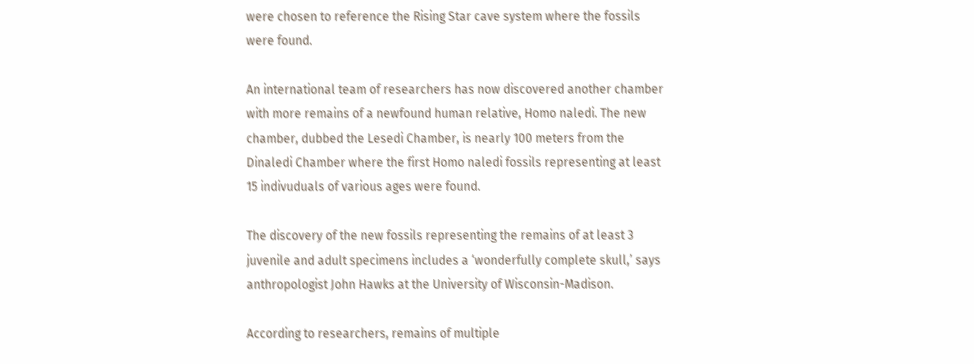were chosen to reference the Rising Star cave system where the fossils were found.

An international team of researchers has now discovered another chamber with more remains of a newfound human relative, Homo naledi. The new chamber, dubbed the Lesedi Chamber, is nearly 100 meters from the Dinaledi Chamber where the first Homo naledi fossils representing at least 15 indivuduals of various ages were found.

The discovery of the new fossils representing the remains of at least 3 juvenile and adult specimens includes a ‘wonderfully complete skull,’ says anthropologist John Hawks at the University of Wisconsin-Madison.

According to researchers, remains of multiple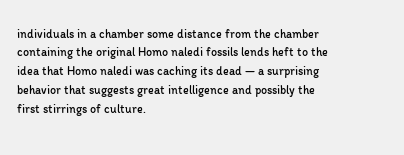individuals in a chamber some distance from the chamber containing the original Homo naledi fossils lends heft to the idea that Homo naledi was caching its dead — a surprising behavior that suggests great intelligence and possibly the first stirrings of culture.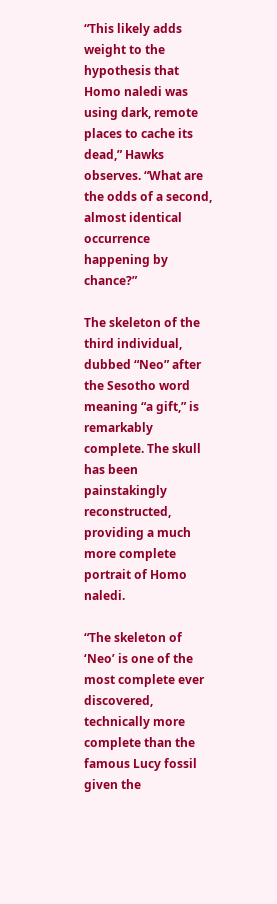“This likely adds weight to the hypothesis that Homo naledi was using dark, remote places to cache its dead,” Hawks observes. “What are the odds of a second, almost identical occurrence happening by chance?”

The skeleton of the third individual, dubbed “Neo” after the Sesotho word meaning “a gift,” is remarkably complete. The skull has been painstakingly reconstructed, providing a much more complete portrait of Homo naledi.

“The skeleton of ‘Neo’ is one of the most complete ever discovered, technically more complete than the famous Lucy fossil given the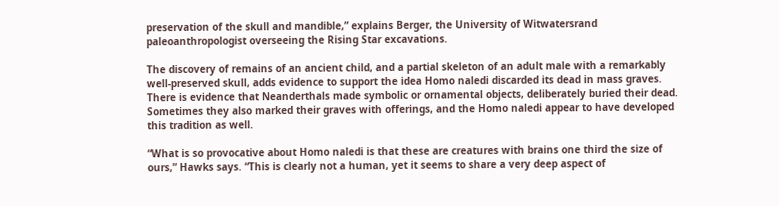preservation of the skull and mandible,” explains Berger, the University of Witwatersrand paleoanthropologist overseeing the Rising Star excavations.

The discovery of remains of an ancient child, and a partial skeleton of an adult male with a remarkably well-preserved skull, adds evidence to support the idea Homo naledi discarded its dead in mass graves. There is evidence that Neanderthals made symbolic or ornamental objects, deliberately buried their dead. Sometimes they also marked their graves with offerings, and the Homo naledi appear to have developed this tradition as well.

“What is so provocative about Homo naledi is that these are creatures with brains one third the size of ours,” Hawks says. “This is clearly not a human, yet it seems to share a very deep aspect of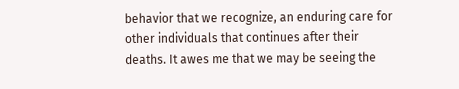behavior that we recognize, an enduring care for other individuals that continues after their deaths. It awes me that we may be seeing the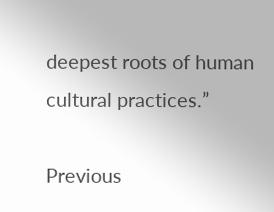deepest roots of human cultural practices.”

Previous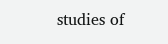studies of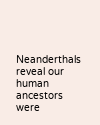Neanderthals reveal our human ancestors were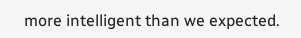more intelligent than we expected.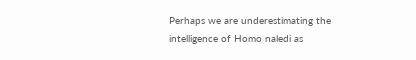Perhaps we are underestimating the intelligence of Homo naledi as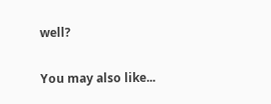well?

You may also like...